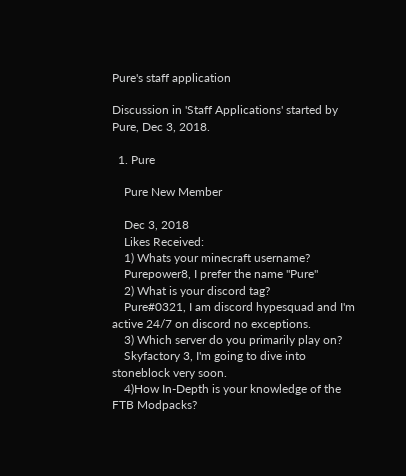Pure's staff application

Discussion in 'Staff Applications' started by Pure, Dec 3, 2018.

  1. Pure

    Pure New Member

    Dec 3, 2018
    Likes Received:
    1) Whats your minecraft username?
    Purepower8, I prefer the name "Pure"
    2) What is your discord tag?
    Pure#0321, I am discord hypesquad and I'm active 24/7 on discord no exceptions.
    3) Which server do you primarily play on?
    Skyfactory 3, I'm going to dive into stoneblock very soon.
    4)How In-Depth is your knowledge of the FTB Modpacks?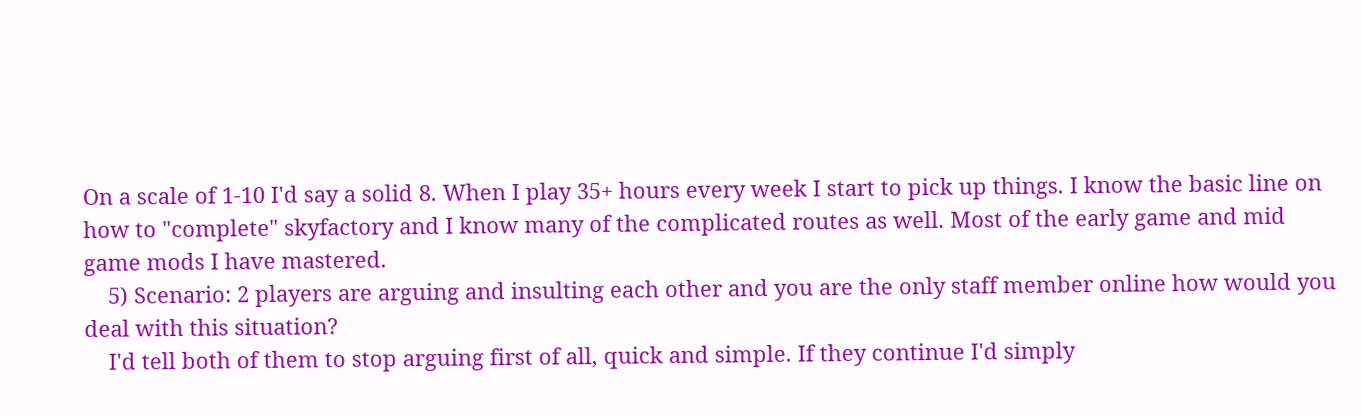On a scale of 1-10 I'd say a solid 8. When I play 35+ hours every week I start to pick up things. I know the basic line on how to "complete" skyfactory and I know many of the complicated routes as well. Most of the early game and mid game mods I have mastered.
    5) Scenario: 2 players are arguing and insulting each other and you are the only staff member online how would you deal with this situation?
    I'd tell both of them to stop arguing first of all, quick and simple. If they continue I'd simply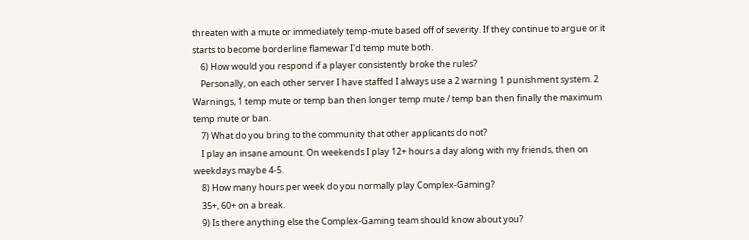threaten with a mute or immediately temp-mute based off of severity. If they continue to argue or it starts to become borderline flamewar I'd temp mute both.
    6) How would you respond if a player consistently broke the rules?
    Personally, on each other server I have staffed I always use a 2 warning 1 punishment system. 2 Warnings, 1 temp mute or temp ban then longer temp mute / temp ban then finally the maximum temp mute or ban.
    7) What do you bring to the community that other applicants do not?
    I play an insane amount. On weekends I play 12+ hours a day along with my friends, then on weekdays maybe 4-5.
    8) How many hours per week do you normally play Complex-Gaming?
    35+, 60+ on a break.
    9) Is there anything else the Complex-Gaming team should know about you?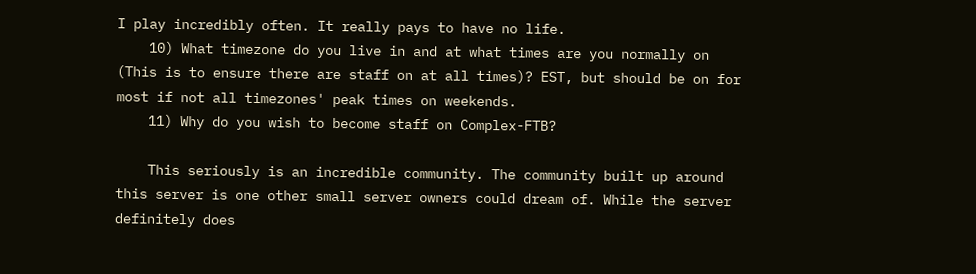I play incredibly often. It really pays to have no life.
    10) What timezone do you live in and at what times are you normally on (This is to ensure there are staff on at all times)? EST, but should be on for most if not all timezones' peak times on weekends.
    11) Why do you wish to become staff on Complex-FTB?

    This seriously is an incredible community. The community built up around this server is one other small server owners could dream of. While the server definitely does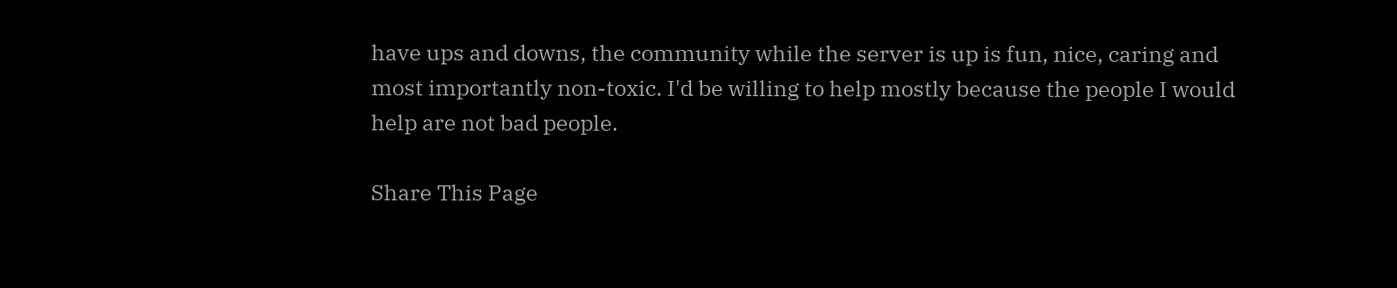have ups and downs, the community while the server is up is fun, nice, caring and most importantly non-toxic. I'd be willing to help mostly because the people I would help are not bad people.

Share This Page